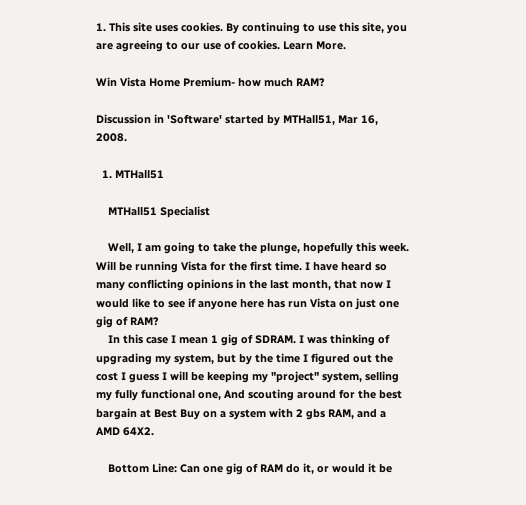1. This site uses cookies. By continuing to use this site, you are agreeing to our use of cookies. Learn More.

Win Vista Home Premium- how much RAM?

Discussion in 'Software' started by MTHall51, Mar 16, 2008.

  1. MTHall51

    MTHall51 Specialist

    Well, I am going to take the plunge, hopefully this week. Will be running Vista for the first time. I have heard so many conflicting opinions in the last month, that now I would like to see if anyone here has run Vista on just one gig of RAM?
    In this case I mean 1 gig of SDRAM. I was thinking of upgrading my system, but by the time I figured out the cost I guess I will be keeping my "project" system, selling my fully functional one, And scouting around for the best bargain at Best Buy on a system with 2 gbs RAM, and a AMD 64X2.

    Bottom Line: Can one gig of RAM do it, or would it be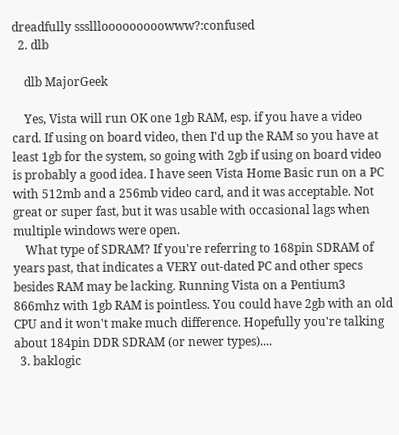dreadfully ssslllooooooooowww?:confused
  2. dlb

    dlb MajorGeek

    Yes, Vista will run OK one 1gb RAM, esp. if you have a video card. If using on board video, then I'd up the RAM so you have at least 1gb for the system, so going with 2gb if using on board video is probably a good idea. I have seen Vista Home Basic run on a PC with 512mb and a 256mb video card, and it was acceptable. Not great or super fast, but it was usable with occasional lags when multiple windows were open.
    What type of SDRAM? If you're referring to 168pin SDRAM of years past, that indicates a VERY out-dated PC and other specs besides RAM may be lacking. Running Vista on a Pentium3 866mhz with 1gb RAM is pointless. You could have 2gb with an old CPU and it won't make much difference. Hopefully you're talking about 184pin DDR SDRAM (or newer types)....
  3. baklogic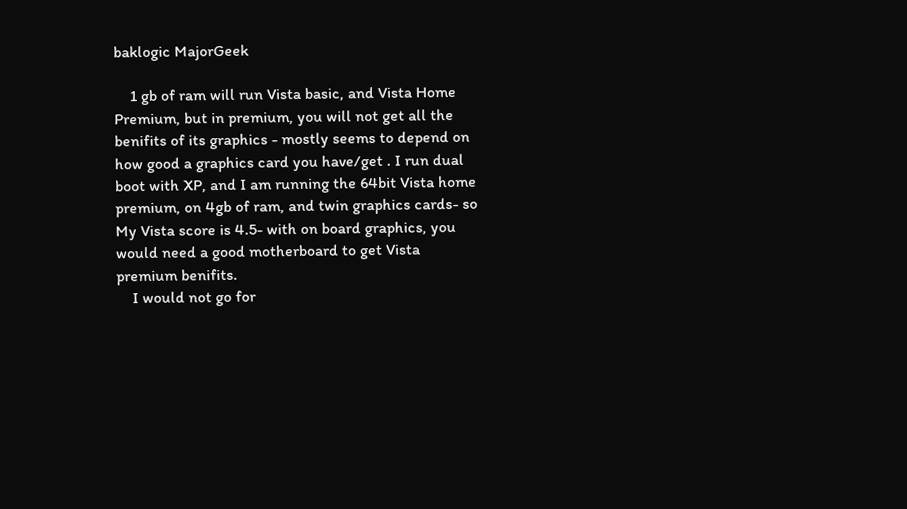baklogic MajorGeek

    1 gb of ram will run Vista basic, and Vista Home Premium, but in premium, you will not get all the benifits of its graphics - mostly seems to depend on how good a graphics card you have/get . I run dual boot with XP, and I am running the 64bit Vista home premium, on 4gb of ram, and twin graphics cards- so My Vista score is 4.5- with on board graphics, you would need a good motherboard to get Vista premium benifits.
    I would not go for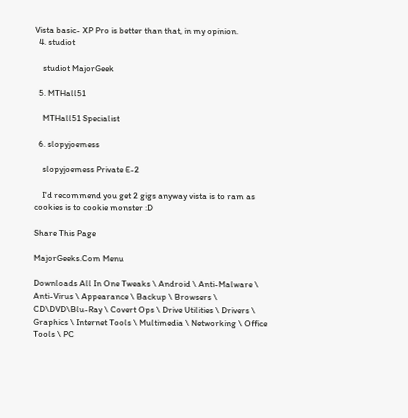Vista basic- XP Pro is better than that, in my opinion.
  4. studiot

    studiot MajorGeek

  5. MTHall51

    MTHall51 Specialist

  6. slopyjoemess

    slopyjoemess Private E-2

    I'd recommend you get 2 gigs anyway vista is to ram as cookies is to cookie monster :D

Share This Page

MajorGeeks.Com Menu

Downloads All In One Tweaks \ Android \ Anti-Malware \ Anti-Virus \ Appearance \ Backup \ Browsers \ CD\DVD\Blu-Ray \ Covert Ops \ Drive Utilities \ Drivers \ Graphics \ Internet Tools \ Multimedia \ Networking \ Office Tools \ PC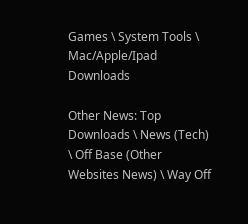Games \ System Tools \ Mac/Apple/Ipad Downloads

Other News: Top Downloads \ News (Tech) \ Off Base (Other Websites News) \ Way Off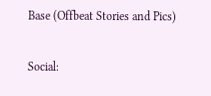Base (Offbeat Stories and Pics)

Social: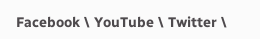Facebook \ YouTube \ Twitter \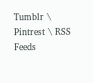Tumblr \ Pintrest \ RSS Feeds